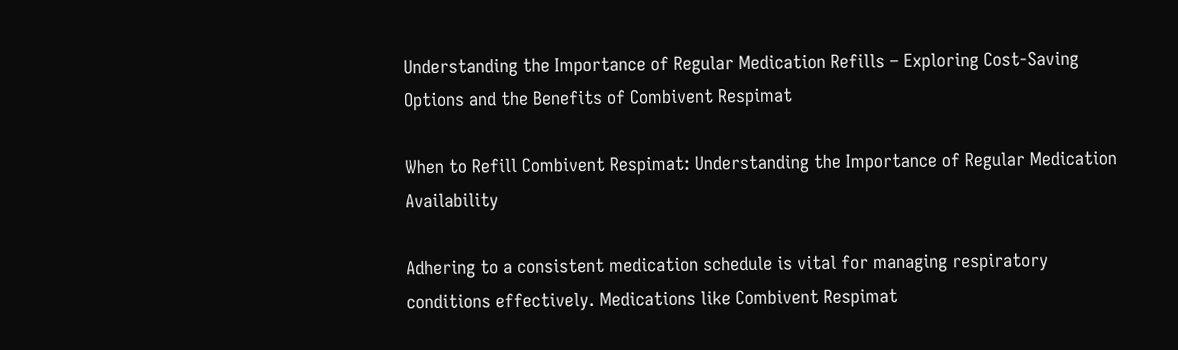Understanding the Importance of Regular Medication Refills – Exploring Cost-Saving Options and the Benefits of Combivent Respimat

When to Refill Combivent Respimat: Understanding the Importance of Regular Medication Availability

Adhering to a consistent medication schedule is vital for managing respiratory conditions effectively. Medications like Combivent Respimat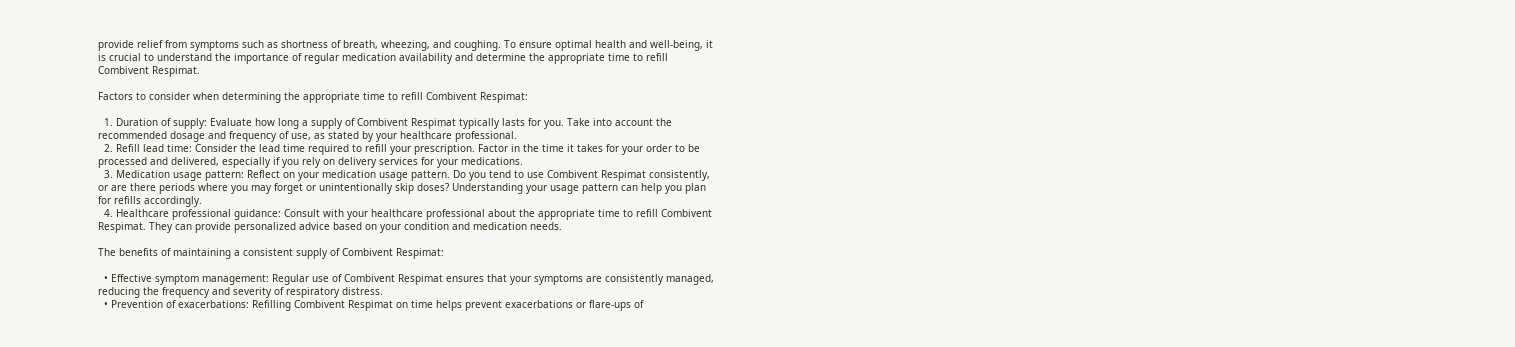provide relief from symptoms such as shortness of breath, wheezing, and coughing. To ensure optimal health and well-being, it is crucial to understand the importance of regular medication availability and determine the appropriate time to refill Combivent Respimat.

Factors to consider when determining the appropriate time to refill Combivent Respimat:

  1. Duration of supply: Evaluate how long a supply of Combivent Respimat typically lasts for you. Take into account the recommended dosage and frequency of use, as stated by your healthcare professional.
  2. Refill lead time: Consider the lead time required to refill your prescription. Factor in the time it takes for your order to be processed and delivered, especially if you rely on delivery services for your medications.
  3. Medication usage pattern: Reflect on your medication usage pattern. Do you tend to use Combivent Respimat consistently, or are there periods where you may forget or unintentionally skip doses? Understanding your usage pattern can help you plan for refills accordingly.
  4. Healthcare professional guidance: Consult with your healthcare professional about the appropriate time to refill Combivent Respimat. They can provide personalized advice based on your condition and medication needs.

The benefits of maintaining a consistent supply of Combivent Respimat:

  • Effective symptom management: Regular use of Combivent Respimat ensures that your symptoms are consistently managed, reducing the frequency and severity of respiratory distress.
  • Prevention of exacerbations: Refilling Combivent Respimat on time helps prevent exacerbations or flare-ups of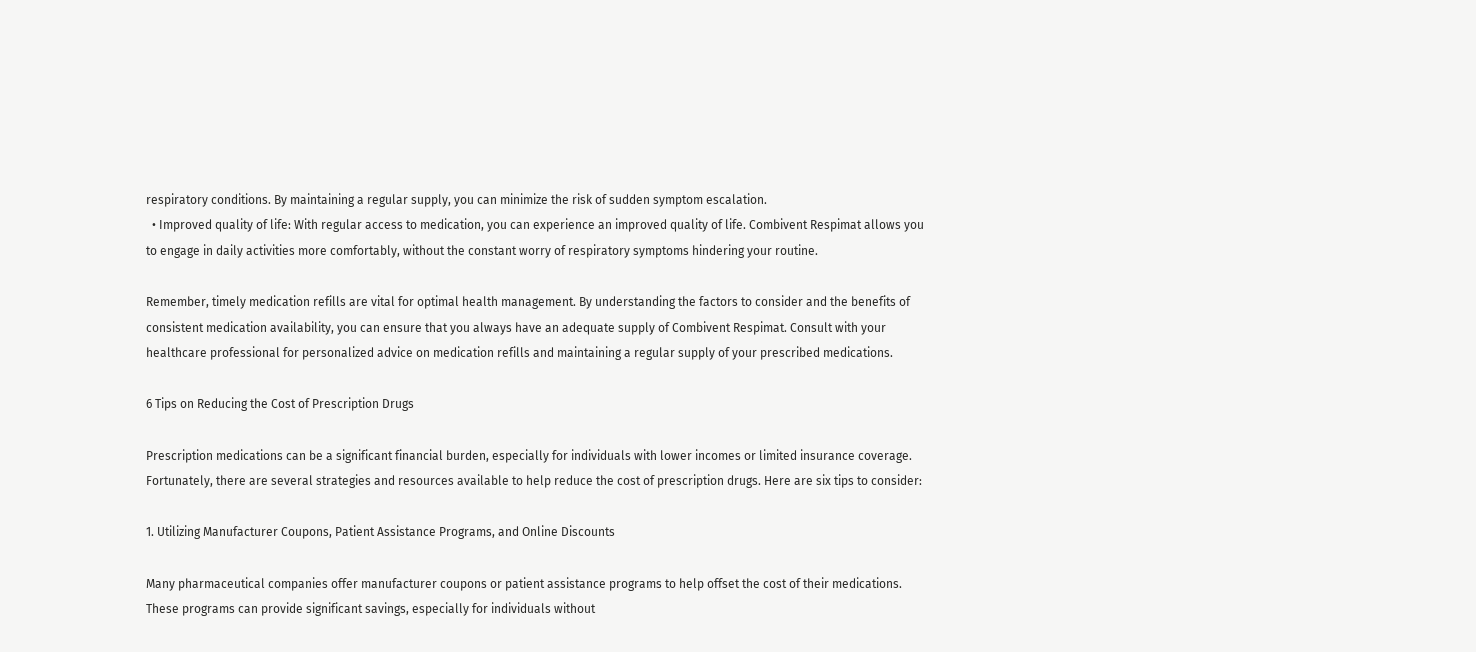respiratory conditions. By maintaining a regular supply, you can minimize the risk of sudden symptom escalation.
  • Improved quality of life: With regular access to medication, you can experience an improved quality of life. Combivent Respimat allows you to engage in daily activities more comfortably, without the constant worry of respiratory symptoms hindering your routine.

Remember, timely medication refills are vital for optimal health management. By understanding the factors to consider and the benefits of consistent medication availability, you can ensure that you always have an adequate supply of Combivent Respimat. Consult with your healthcare professional for personalized advice on medication refills and maintaining a regular supply of your prescribed medications.

6 Tips on Reducing the Cost of Prescription Drugs

Prescription medications can be a significant financial burden, especially for individuals with lower incomes or limited insurance coverage. Fortunately, there are several strategies and resources available to help reduce the cost of prescription drugs. Here are six tips to consider:

1. Utilizing Manufacturer Coupons, Patient Assistance Programs, and Online Discounts

Many pharmaceutical companies offer manufacturer coupons or patient assistance programs to help offset the cost of their medications. These programs can provide significant savings, especially for individuals without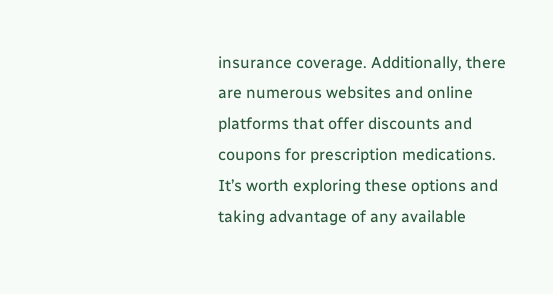insurance coverage. Additionally, there are numerous websites and online platforms that offer discounts and coupons for prescription medications. It’s worth exploring these options and taking advantage of any available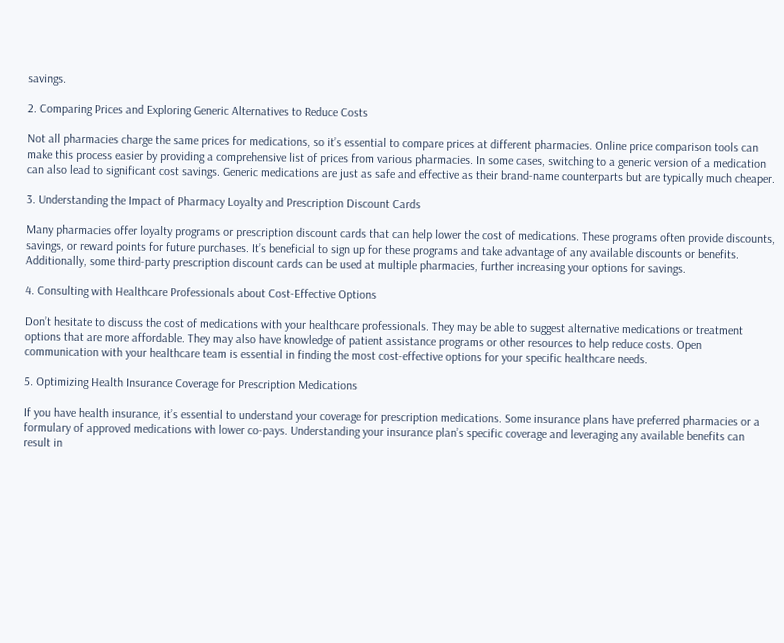savings.

2. Comparing Prices and Exploring Generic Alternatives to Reduce Costs

Not all pharmacies charge the same prices for medications, so it’s essential to compare prices at different pharmacies. Online price comparison tools can make this process easier by providing a comprehensive list of prices from various pharmacies. In some cases, switching to a generic version of a medication can also lead to significant cost savings. Generic medications are just as safe and effective as their brand-name counterparts but are typically much cheaper.

3. Understanding the Impact of Pharmacy Loyalty and Prescription Discount Cards

Many pharmacies offer loyalty programs or prescription discount cards that can help lower the cost of medications. These programs often provide discounts, savings, or reward points for future purchases. It’s beneficial to sign up for these programs and take advantage of any available discounts or benefits. Additionally, some third-party prescription discount cards can be used at multiple pharmacies, further increasing your options for savings.

4. Consulting with Healthcare Professionals about Cost-Effective Options

Don’t hesitate to discuss the cost of medications with your healthcare professionals. They may be able to suggest alternative medications or treatment options that are more affordable. They may also have knowledge of patient assistance programs or other resources to help reduce costs. Open communication with your healthcare team is essential in finding the most cost-effective options for your specific healthcare needs.

5. Optimizing Health Insurance Coverage for Prescription Medications

If you have health insurance, it’s essential to understand your coverage for prescription medications. Some insurance plans have preferred pharmacies or a formulary of approved medications with lower co-pays. Understanding your insurance plan’s specific coverage and leveraging any available benefits can result in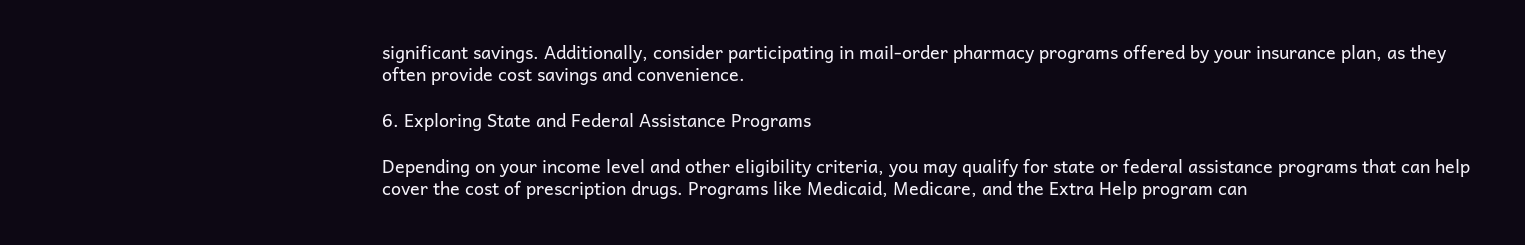significant savings. Additionally, consider participating in mail-order pharmacy programs offered by your insurance plan, as they often provide cost savings and convenience.

6. Exploring State and Federal Assistance Programs

Depending on your income level and other eligibility criteria, you may qualify for state or federal assistance programs that can help cover the cost of prescription drugs. Programs like Medicaid, Medicare, and the Extra Help program can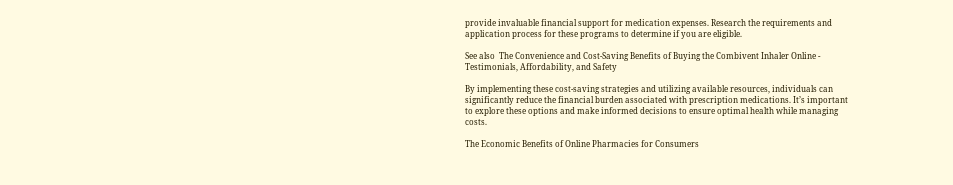provide invaluable financial support for medication expenses. Research the requirements and application process for these programs to determine if you are eligible.

See also  The Convenience and Cost-Saving Benefits of Buying the Combivent Inhaler Online - Testimonials, Affordability, and Safety

By implementing these cost-saving strategies and utilizing available resources, individuals can significantly reduce the financial burden associated with prescription medications. It’s important to explore these options and make informed decisions to ensure optimal health while managing costs.

The Economic Benefits of Online Pharmacies for Consumers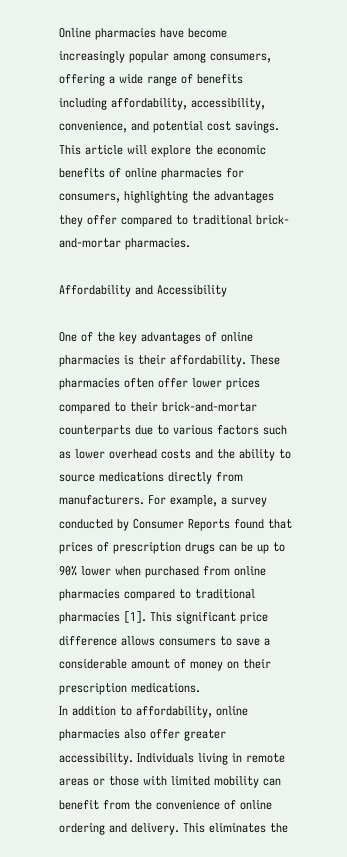Online pharmacies have become increasingly popular among consumers, offering a wide range of benefits including affordability, accessibility, convenience, and potential cost savings. This article will explore the economic benefits of online pharmacies for consumers, highlighting the advantages they offer compared to traditional brick-and-mortar pharmacies.

Affordability and Accessibility

One of the key advantages of online pharmacies is their affordability. These pharmacies often offer lower prices compared to their brick-and-mortar counterparts due to various factors such as lower overhead costs and the ability to source medications directly from manufacturers. For example, a survey conducted by Consumer Reports found that prices of prescription drugs can be up to 90% lower when purchased from online pharmacies compared to traditional pharmacies [1]. This significant price difference allows consumers to save a considerable amount of money on their prescription medications.
In addition to affordability, online pharmacies also offer greater accessibility. Individuals living in remote areas or those with limited mobility can benefit from the convenience of online ordering and delivery. This eliminates the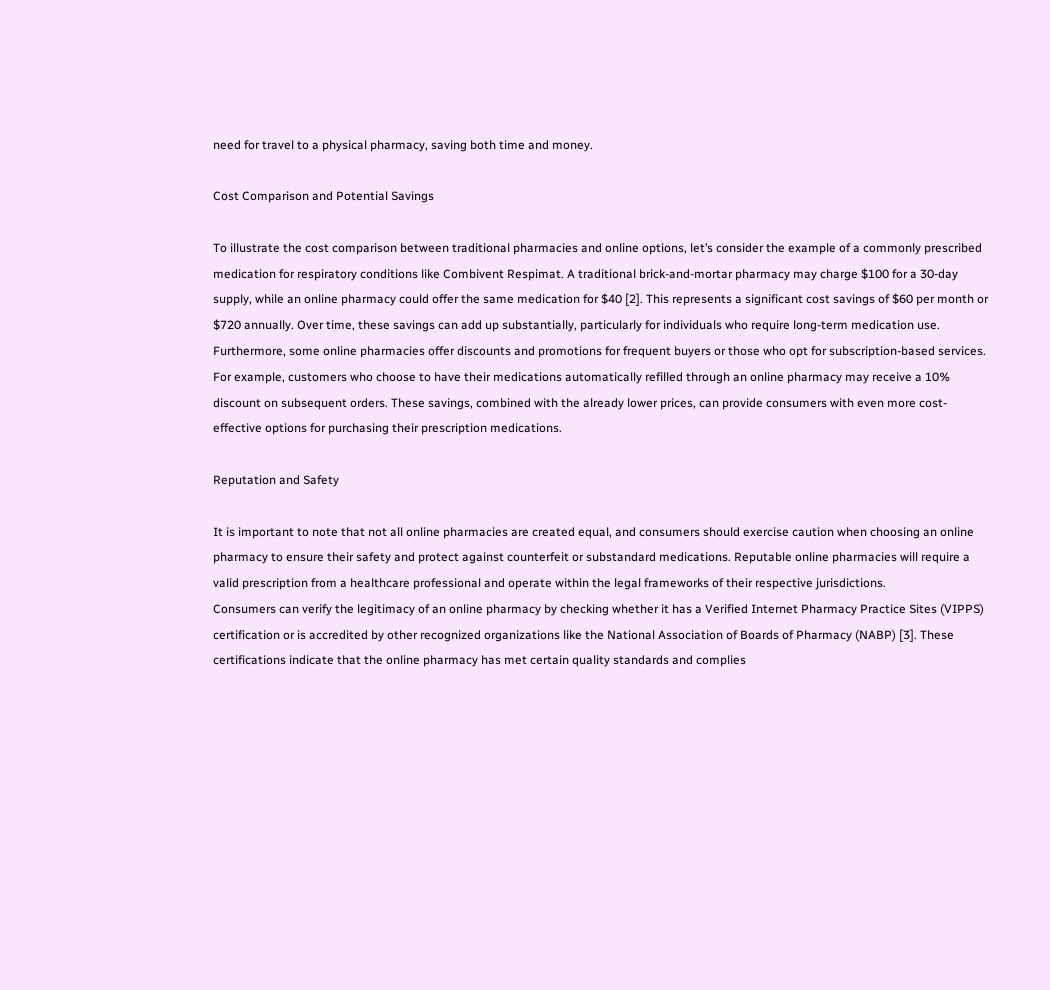need for travel to a physical pharmacy, saving both time and money.

Cost Comparison and Potential Savings

To illustrate the cost comparison between traditional pharmacies and online options, let’s consider the example of a commonly prescribed medication for respiratory conditions like Combivent Respimat. A traditional brick-and-mortar pharmacy may charge $100 for a 30-day supply, while an online pharmacy could offer the same medication for $40 [2]. This represents a significant cost savings of $60 per month or $720 annually. Over time, these savings can add up substantially, particularly for individuals who require long-term medication use.
Furthermore, some online pharmacies offer discounts and promotions for frequent buyers or those who opt for subscription-based services. For example, customers who choose to have their medications automatically refilled through an online pharmacy may receive a 10% discount on subsequent orders. These savings, combined with the already lower prices, can provide consumers with even more cost-effective options for purchasing their prescription medications.

Reputation and Safety

It is important to note that not all online pharmacies are created equal, and consumers should exercise caution when choosing an online pharmacy to ensure their safety and protect against counterfeit or substandard medications. Reputable online pharmacies will require a valid prescription from a healthcare professional and operate within the legal frameworks of their respective jurisdictions.
Consumers can verify the legitimacy of an online pharmacy by checking whether it has a Verified Internet Pharmacy Practice Sites (VIPPS) certification or is accredited by other recognized organizations like the National Association of Boards of Pharmacy (NABP) [3]. These certifications indicate that the online pharmacy has met certain quality standards and complies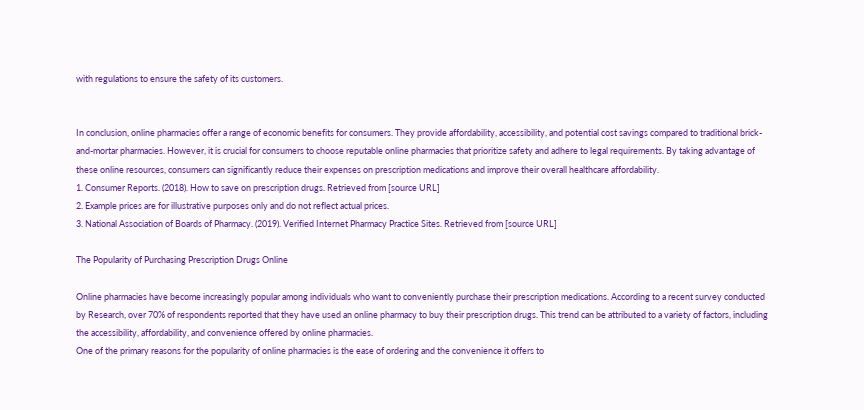with regulations to ensure the safety of its customers.


In conclusion, online pharmacies offer a range of economic benefits for consumers. They provide affordability, accessibility, and potential cost savings compared to traditional brick-and-mortar pharmacies. However, it is crucial for consumers to choose reputable online pharmacies that prioritize safety and adhere to legal requirements. By taking advantage of these online resources, consumers can significantly reduce their expenses on prescription medications and improve their overall healthcare affordability.
1. Consumer Reports. (2018). How to save on prescription drugs. Retrieved from [source URL]
2. Example prices are for illustrative purposes only and do not reflect actual prices.
3. National Association of Boards of Pharmacy. (2019). Verified Internet Pharmacy Practice Sites. Retrieved from [source URL]

The Popularity of Purchasing Prescription Drugs Online

Online pharmacies have become increasingly popular among individuals who want to conveniently purchase their prescription medications. According to a recent survey conducted by Research, over 70% of respondents reported that they have used an online pharmacy to buy their prescription drugs. This trend can be attributed to a variety of factors, including the accessibility, affordability, and convenience offered by online pharmacies.
One of the primary reasons for the popularity of online pharmacies is the ease of ordering and the convenience it offers to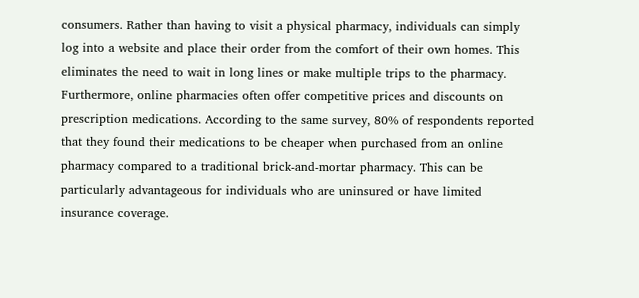consumers. Rather than having to visit a physical pharmacy, individuals can simply log into a website and place their order from the comfort of their own homes. This eliminates the need to wait in long lines or make multiple trips to the pharmacy.
Furthermore, online pharmacies often offer competitive prices and discounts on prescription medications. According to the same survey, 80% of respondents reported that they found their medications to be cheaper when purchased from an online pharmacy compared to a traditional brick-and-mortar pharmacy. This can be particularly advantageous for individuals who are uninsured or have limited insurance coverage.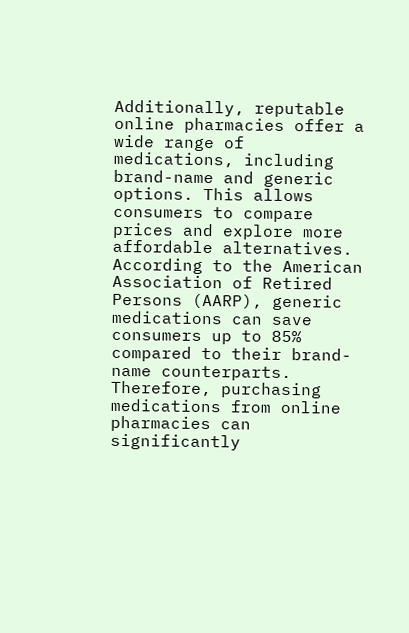Additionally, reputable online pharmacies offer a wide range of medications, including brand-name and generic options. This allows consumers to compare prices and explore more affordable alternatives. According to the American Association of Retired Persons (AARP), generic medications can save consumers up to 85% compared to their brand-name counterparts. Therefore, purchasing medications from online pharmacies can significantly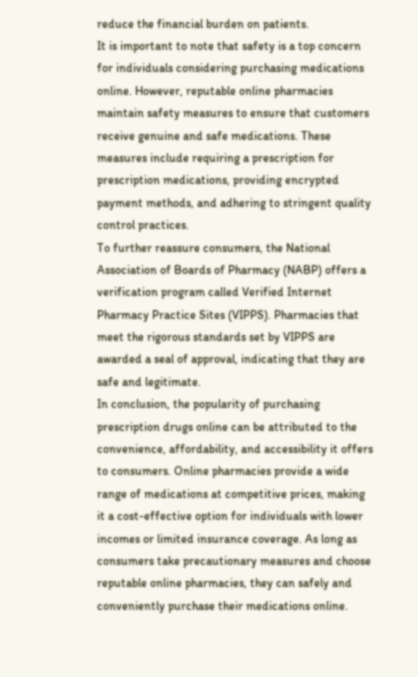reduce the financial burden on patients.
It is important to note that safety is a top concern for individuals considering purchasing medications online. However, reputable online pharmacies maintain safety measures to ensure that customers receive genuine and safe medications. These measures include requiring a prescription for prescription medications, providing encrypted payment methods, and adhering to stringent quality control practices.
To further reassure consumers, the National Association of Boards of Pharmacy (NABP) offers a verification program called Verified Internet Pharmacy Practice Sites (VIPPS). Pharmacies that meet the rigorous standards set by VIPPS are awarded a seal of approval, indicating that they are safe and legitimate.
In conclusion, the popularity of purchasing prescription drugs online can be attributed to the convenience, affordability, and accessibility it offers to consumers. Online pharmacies provide a wide range of medications at competitive prices, making it a cost-effective option for individuals with lower incomes or limited insurance coverage. As long as consumers take precautionary measures and choose reputable online pharmacies, they can safely and conveniently purchase their medications online.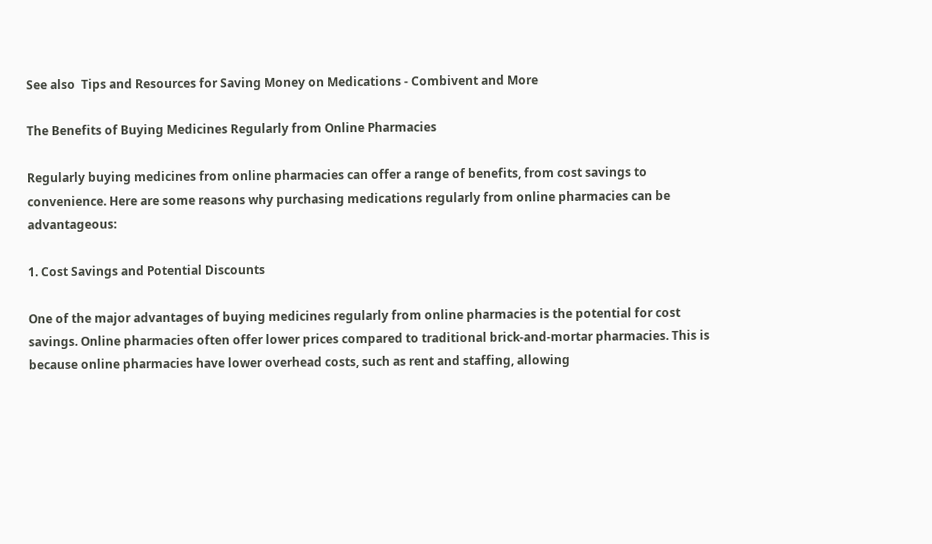See also  Tips and Resources for Saving Money on Medications - Combivent and More

The Benefits of Buying Medicines Regularly from Online Pharmacies

Regularly buying medicines from online pharmacies can offer a range of benefits, from cost savings to convenience. Here are some reasons why purchasing medications regularly from online pharmacies can be advantageous:

1. Cost Savings and Potential Discounts

One of the major advantages of buying medicines regularly from online pharmacies is the potential for cost savings. Online pharmacies often offer lower prices compared to traditional brick-and-mortar pharmacies. This is because online pharmacies have lower overhead costs, such as rent and staffing, allowing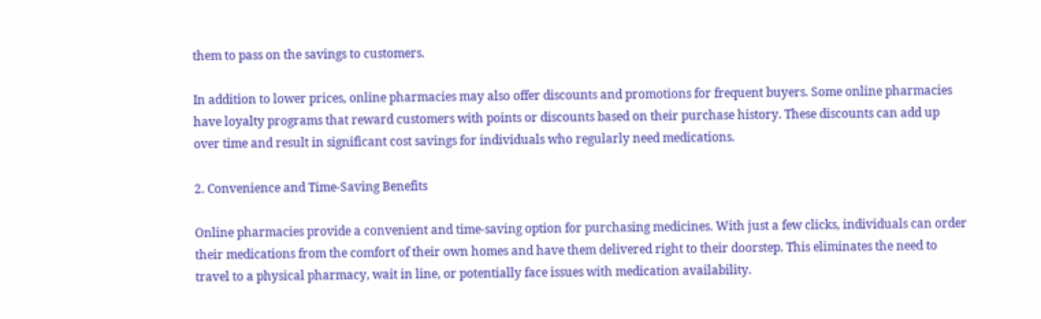them to pass on the savings to customers.

In addition to lower prices, online pharmacies may also offer discounts and promotions for frequent buyers. Some online pharmacies have loyalty programs that reward customers with points or discounts based on their purchase history. These discounts can add up over time and result in significant cost savings for individuals who regularly need medications.

2. Convenience and Time-Saving Benefits

Online pharmacies provide a convenient and time-saving option for purchasing medicines. With just a few clicks, individuals can order their medications from the comfort of their own homes and have them delivered right to their doorstep. This eliminates the need to travel to a physical pharmacy, wait in line, or potentially face issues with medication availability.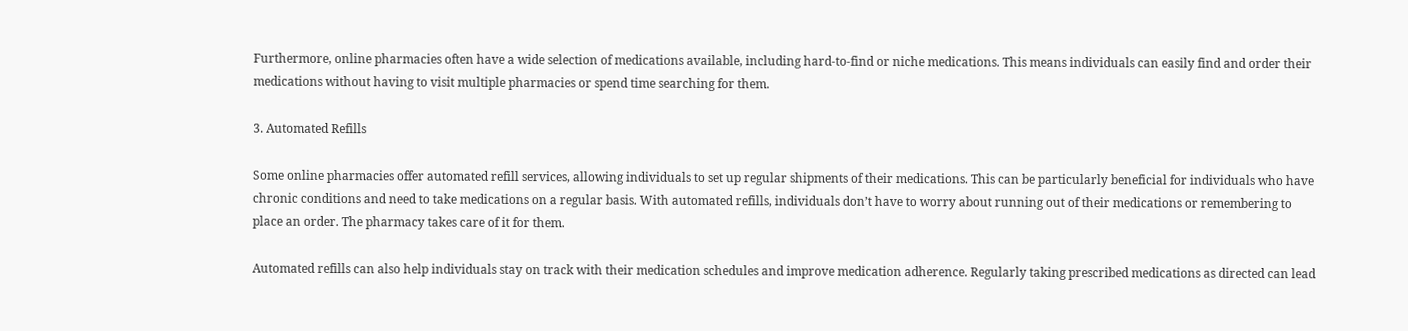Furthermore, online pharmacies often have a wide selection of medications available, including hard-to-find or niche medications. This means individuals can easily find and order their medications without having to visit multiple pharmacies or spend time searching for them.

3. Automated Refills

Some online pharmacies offer automated refill services, allowing individuals to set up regular shipments of their medications. This can be particularly beneficial for individuals who have chronic conditions and need to take medications on a regular basis. With automated refills, individuals don’t have to worry about running out of their medications or remembering to place an order. The pharmacy takes care of it for them.

Automated refills can also help individuals stay on track with their medication schedules and improve medication adherence. Regularly taking prescribed medications as directed can lead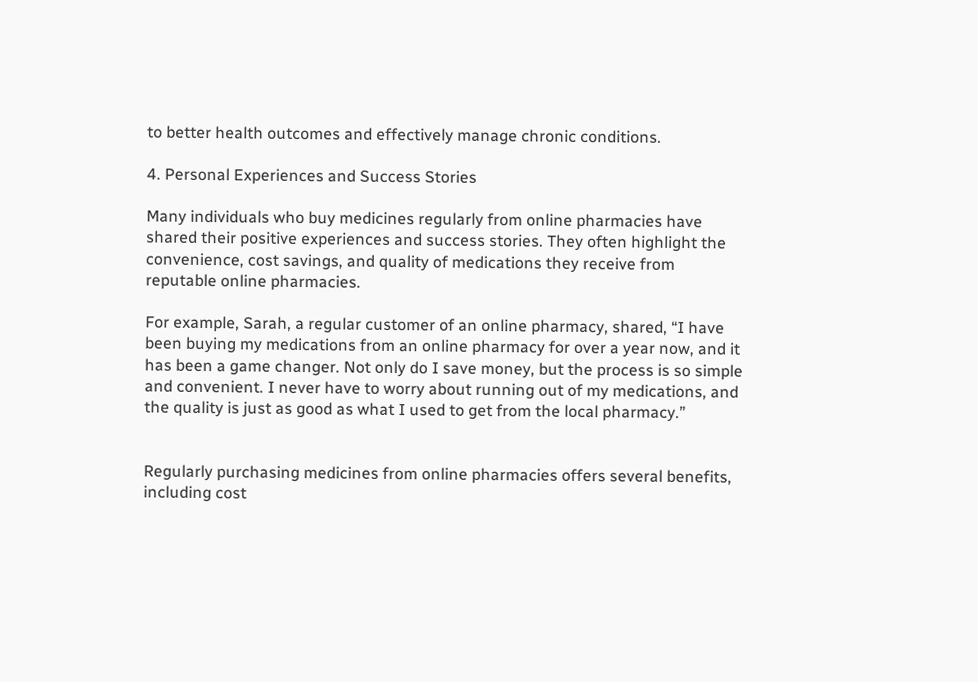to better health outcomes and effectively manage chronic conditions.

4. Personal Experiences and Success Stories

Many individuals who buy medicines regularly from online pharmacies have shared their positive experiences and success stories. They often highlight the convenience, cost savings, and quality of medications they receive from reputable online pharmacies.

For example, Sarah, a regular customer of an online pharmacy, shared, “I have been buying my medications from an online pharmacy for over a year now, and it has been a game changer. Not only do I save money, but the process is so simple and convenient. I never have to worry about running out of my medications, and the quality is just as good as what I used to get from the local pharmacy.”


Regularly purchasing medicines from online pharmacies offers several benefits, including cost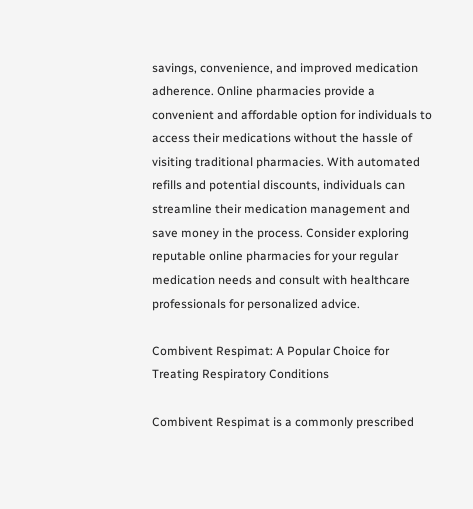savings, convenience, and improved medication adherence. Online pharmacies provide a convenient and affordable option for individuals to access their medications without the hassle of visiting traditional pharmacies. With automated refills and potential discounts, individuals can streamline their medication management and save money in the process. Consider exploring reputable online pharmacies for your regular medication needs and consult with healthcare professionals for personalized advice.

Combivent Respimat: A Popular Choice for Treating Respiratory Conditions

Combivent Respimat is a commonly prescribed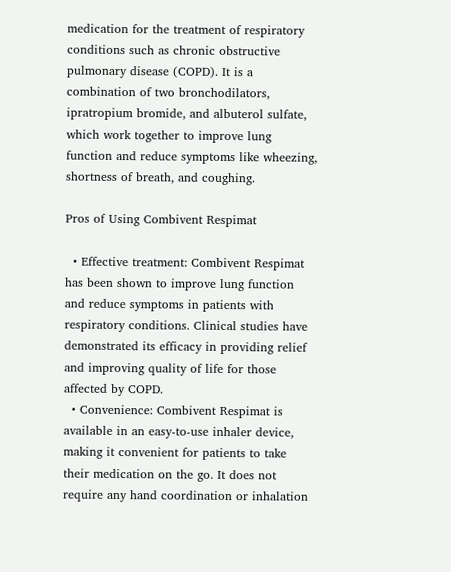medication for the treatment of respiratory conditions such as chronic obstructive pulmonary disease (COPD). It is a combination of two bronchodilators, ipratropium bromide, and albuterol sulfate, which work together to improve lung function and reduce symptoms like wheezing, shortness of breath, and coughing.

Pros of Using Combivent Respimat

  • Effective treatment: Combivent Respimat has been shown to improve lung function and reduce symptoms in patients with respiratory conditions. Clinical studies have demonstrated its efficacy in providing relief and improving quality of life for those affected by COPD.
  • Convenience: Combivent Respimat is available in an easy-to-use inhaler device, making it convenient for patients to take their medication on the go. It does not require any hand coordination or inhalation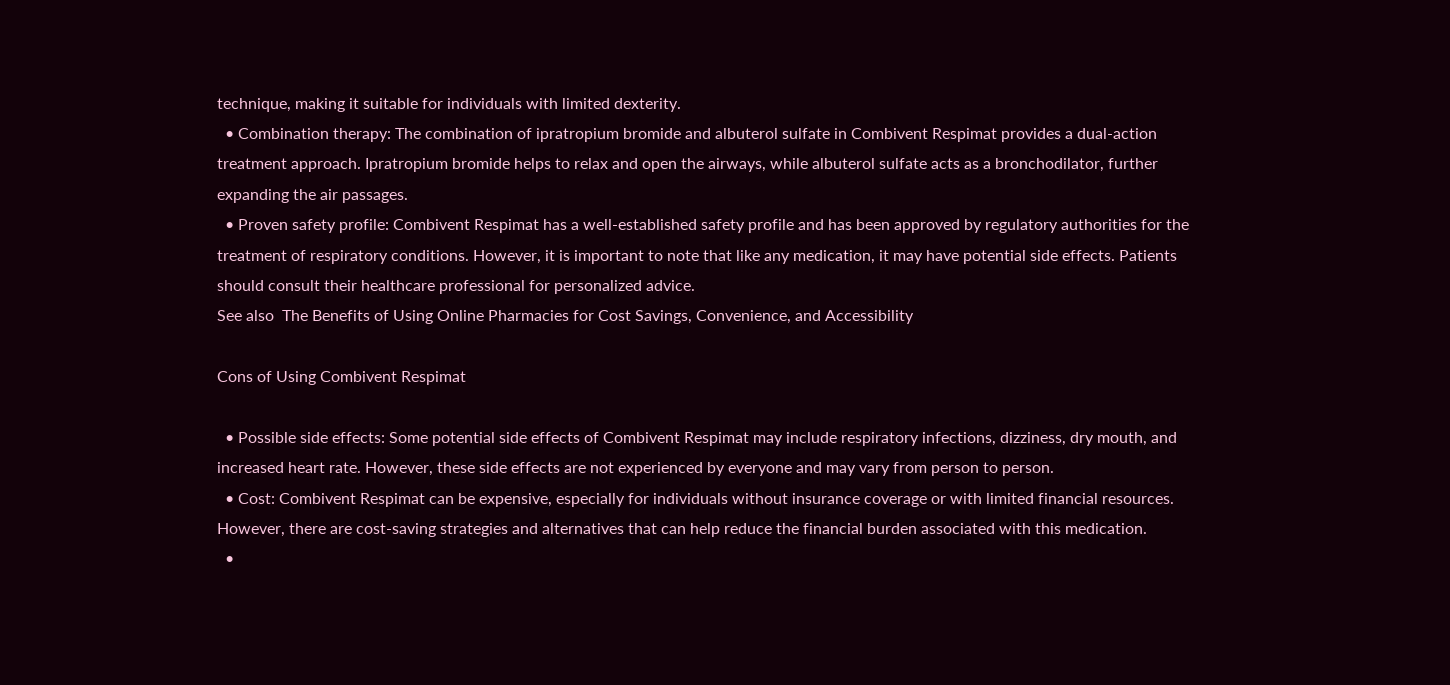technique, making it suitable for individuals with limited dexterity.
  • Combination therapy: The combination of ipratropium bromide and albuterol sulfate in Combivent Respimat provides a dual-action treatment approach. Ipratropium bromide helps to relax and open the airways, while albuterol sulfate acts as a bronchodilator, further expanding the air passages.
  • Proven safety profile: Combivent Respimat has a well-established safety profile and has been approved by regulatory authorities for the treatment of respiratory conditions. However, it is important to note that like any medication, it may have potential side effects. Patients should consult their healthcare professional for personalized advice.
See also  The Benefits of Using Online Pharmacies for Cost Savings, Convenience, and Accessibility

Cons of Using Combivent Respimat

  • Possible side effects: Some potential side effects of Combivent Respimat may include respiratory infections, dizziness, dry mouth, and increased heart rate. However, these side effects are not experienced by everyone and may vary from person to person.
  • Cost: Combivent Respimat can be expensive, especially for individuals without insurance coverage or with limited financial resources. However, there are cost-saving strategies and alternatives that can help reduce the financial burden associated with this medication.
  •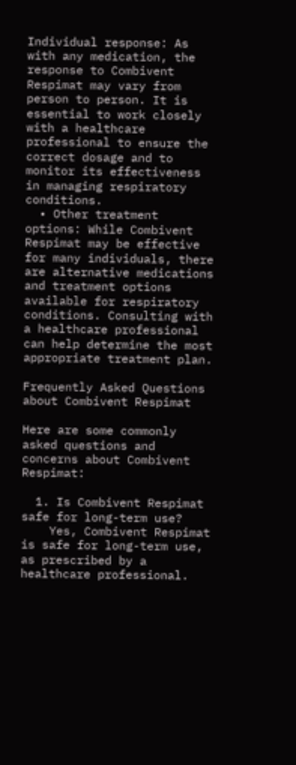Individual response: As with any medication, the response to Combivent Respimat may vary from person to person. It is essential to work closely with a healthcare professional to ensure the correct dosage and to monitor its effectiveness in managing respiratory conditions.
  • Other treatment options: While Combivent Respimat may be effective for many individuals, there are alternative medications and treatment options available for respiratory conditions. Consulting with a healthcare professional can help determine the most appropriate treatment plan.

Frequently Asked Questions about Combivent Respimat

Here are some commonly asked questions and concerns about Combivent Respimat:

  1. Is Combivent Respimat safe for long-term use?
    Yes, Combivent Respimat is safe for long-term use, as prescribed by a healthcare professional.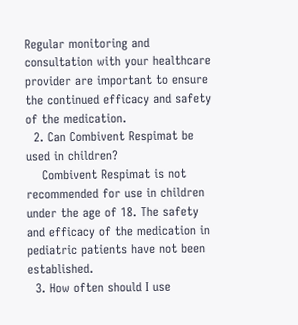Regular monitoring and consultation with your healthcare provider are important to ensure the continued efficacy and safety of the medication.
  2. Can Combivent Respimat be used in children?
    Combivent Respimat is not recommended for use in children under the age of 18. The safety and efficacy of the medication in pediatric patients have not been established.
  3. How often should I use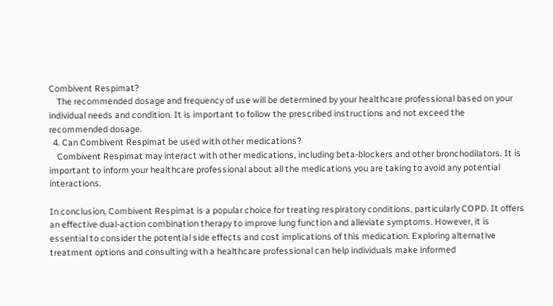Combivent Respimat?
    The recommended dosage and frequency of use will be determined by your healthcare professional based on your individual needs and condition. It is important to follow the prescribed instructions and not exceed the recommended dosage.
  4. Can Combivent Respimat be used with other medications?
    Combivent Respimat may interact with other medications, including beta-blockers and other bronchodilators. It is important to inform your healthcare professional about all the medications you are taking to avoid any potential interactions.

In conclusion, Combivent Respimat is a popular choice for treating respiratory conditions, particularly COPD. It offers an effective dual-action combination therapy to improve lung function and alleviate symptoms. However, it is essential to consider the potential side effects and cost implications of this medication. Exploring alternative treatment options and consulting with a healthcare professional can help individuals make informed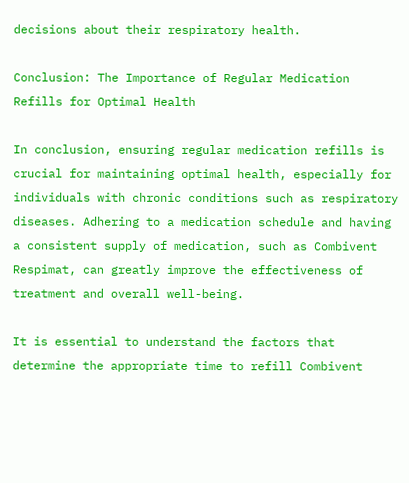decisions about their respiratory health.

Conclusion: The Importance of Regular Medication Refills for Optimal Health

In conclusion, ensuring regular medication refills is crucial for maintaining optimal health, especially for individuals with chronic conditions such as respiratory diseases. Adhering to a medication schedule and having a consistent supply of medication, such as Combivent Respimat, can greatly improve the effectiveness of treatment and overall well-being.

It is essential to understand the factors that determine the appropriate time to refill Combivent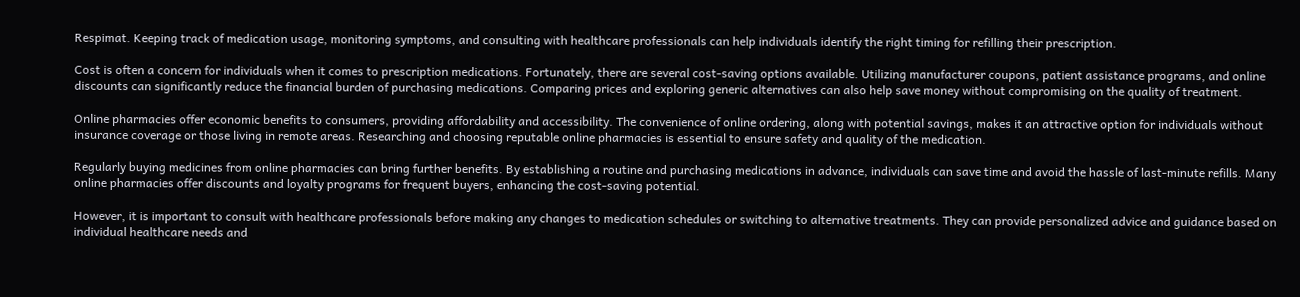Respimat. Keeping track of medication usage, monitoring symptoms, and consulting with healthcare professionals can help individuals identify the right timing for refilling their prescription.

Cost is often a concern for individuals when it comes to prescription medications. Fortunately, there are several cost-saving options available. Utilizing manufacturer coupons, patient assistance programs, and online discounts can significantly reduce the financial burden of purchasing medications. Comparing prices and exploring generic alternatives can also help save money without compromising on the quality of treatment.

Online pharmacies offer economic benefits to consumers, providing affordability and accessibility. The convenience of online ordering, along with potential savings, makes it an attractive option for individuals without insurance coverage or those living in remote areas. Researching and choosing reputable online pharmacies is essential to ensure safety and quality of the medication.

Regularly buying medicines from online pharmacies can bring further benefits. By establishing a routine and purchasing medications in advance, individuals can save time and avoid the hassle of last-minute refills. Many online pharmacies offer discounts and loyalty programs for frequent buyers, enhancing the cost-saving potential.

However, it is important to consult with healthcare professionals before making any changes to medication schedules or switching to alternative treatments. They can provide personalized advice and guidance based on individual healthcare needs and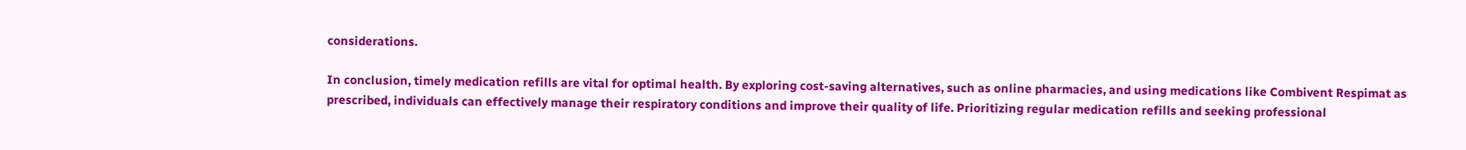considerations.

In conclusion, timely medication refills are vital for optimal health. By exploring cost-saving alternatives, such as online pharmacies, and using medications like Combivent Respimat as prescribed, individuals can effectively manage their respiratory conditions and improve their quality of life. Prioritizing regular medication refills and seeking professional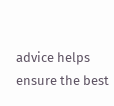advice helps ensure the best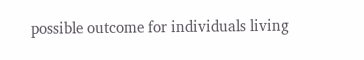possible outcome for individuals living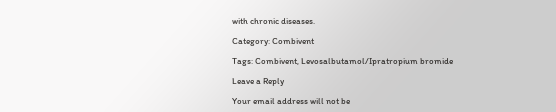with chronic diseases.

Category: Combivent

Tags: Combivent, Levosalbutamol/Ipratropium bromide

Leave a Reply

Your email address will not be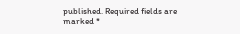published. Required fields are marked *